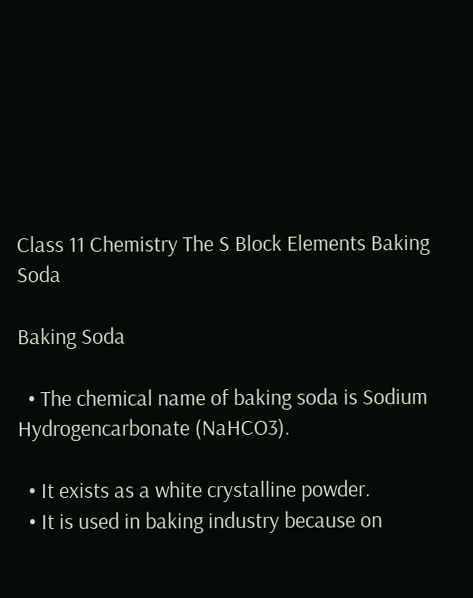Class 11 Chemistry The S Block Elements Baking Soda

Baking Soda

  • The chemical name of baking soda is Sodium Hydrogencarbonate (NaHCO3).

  • It exists as a white crystalline powder.
  • It is used in baking industry because on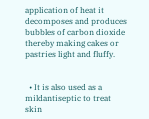application of heat it decomposes and produces bubbles of carbon dioxide thereby making cakes or pastries light and fluffy.


  • It is also used as a mildantiseptic to treat skin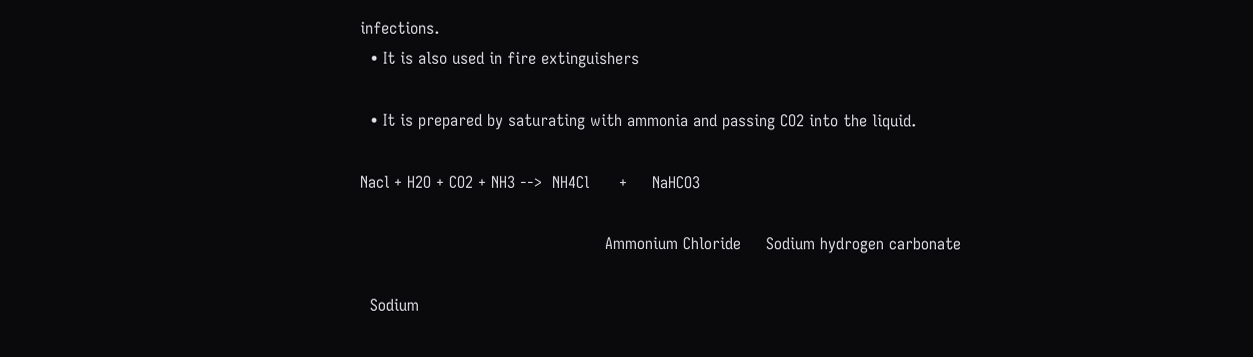infections.
  • It is also used in fire extinguishers

  • It is prepared by saturating with ammonia and passing CO2 into the liquid.

Nacl + H2O + CO2 + NH3 -->  NH4Cl      +     NaHCO3

                                                 Ammonium Chloride     Sodium hydrogen carbonate

  Sodium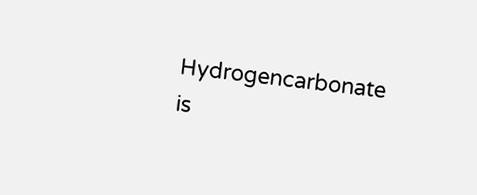Hydrogencarbonate is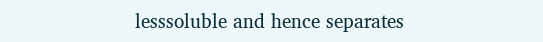lesssoluble and hence separates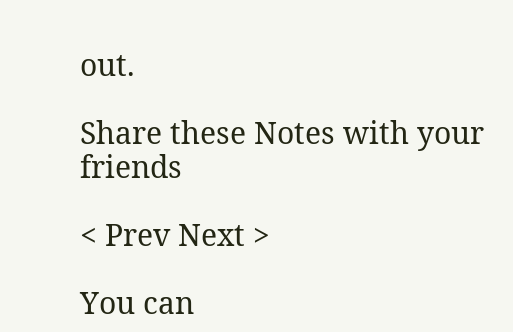out.

Share these Notes with your friends

< Prev Next >

You can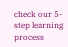check our 5-step learning process